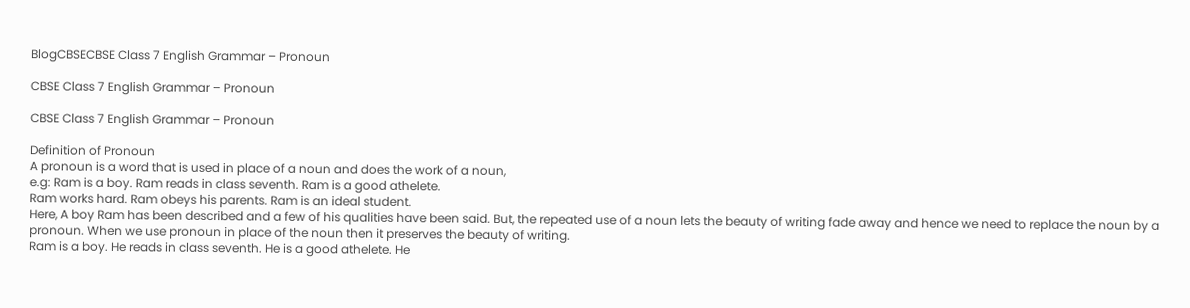BlogCBSECBSE Class 7 English Grammar – Pronoun

CBSE Class 7 English Grammar – Pronoun

CBSE Class 7 English Grammar – Pronoun

Definition of Pronoun
A pronoun is a word that is used in place of a noun and does the work of a noun,
e.g: Ram is a boy. Ram reads in class seventh. Ram is a good athelete.
Ram works hard. Ram obeys his parents. Ram is an ideal student.
Here, A boy Ram has been described and a few of his qualities have been said. But, the repeated use of a noun lets the beauty of writing fade away and hence we need to replace the noun by a pronoun. When we use pronoun in place of the noun then it preserves the beauty of writing.
Ram is a boy. He reads in class seventh. He is a good athelete. He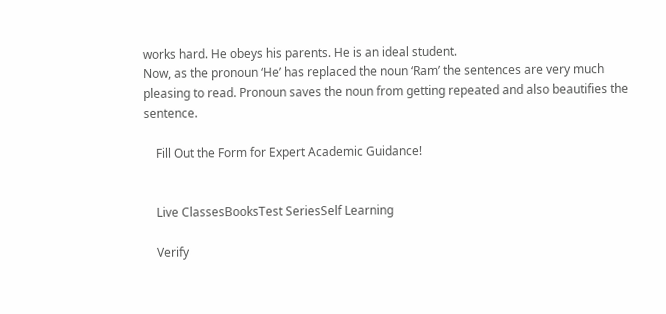works hard. He obeys his parents. He is an ideal student.
Now, as the pronoun ‘He’ has replaced the noun ‘Ram’ the sentences are very much pleasing to read. Pronoun saves the noun from getting repeated and also beautifies the sentence.

    Fill Out the Form for Expert Academic Guidance!


    Live ClassesBooksTest SeriesSelf Learning

    Verify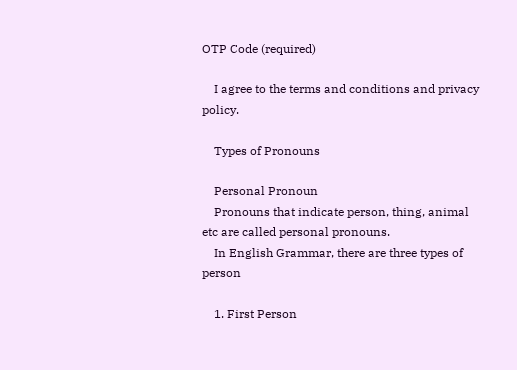OTP Code (required)

    I agree to the terms and conditions and privacy policy.

    Types of Pronouns

    Personal Pronoun
    Pronouns that indicate person, thing, animal etc are called personal pronouns.
    In English Grammar, there are three types of person

    1. First Person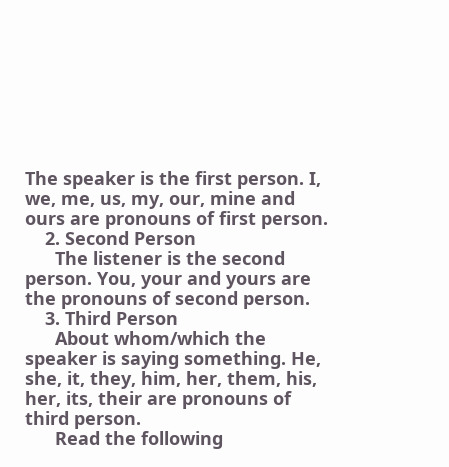The speaker is the first person. I, we, me, us, my, our, mine and ours are pronouns of first person.
    2. Second Person
      The listener is the second person. You, your and yours are the pronouns of second person.
    3. Third Person
      About whom/which the speaker is saying something. He, she, it, they, him, her, them, his, her, its, their are pronouns of third person.
      Read the following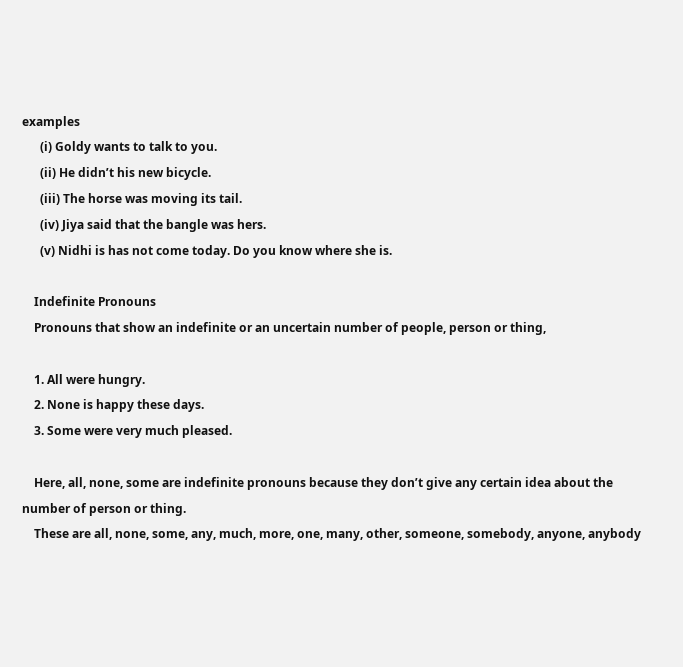examples
      (i) Goldy wants to talk to you.
      (ii) He didn’t his new bicycle.
      (iii) The horse was moving its tail.
      (iv) Jiya said that the bangle was hers.
      (v) Nidhi is has not come today. Do you know where she is.

    Indefinite Pronouns
    Pronouns that show an indefinite or an uncertain number of people, person or thing,

    1. All were hungry.
    2. None is happy these days.
    3. Some were very much pleased.

    Here, all, none, some are indefinite pronouns because they don’t give any certain idea about the number of person or thing.
    These are all, none, some, any, much, more, one, many, other, someone, somebody, anyone, anybody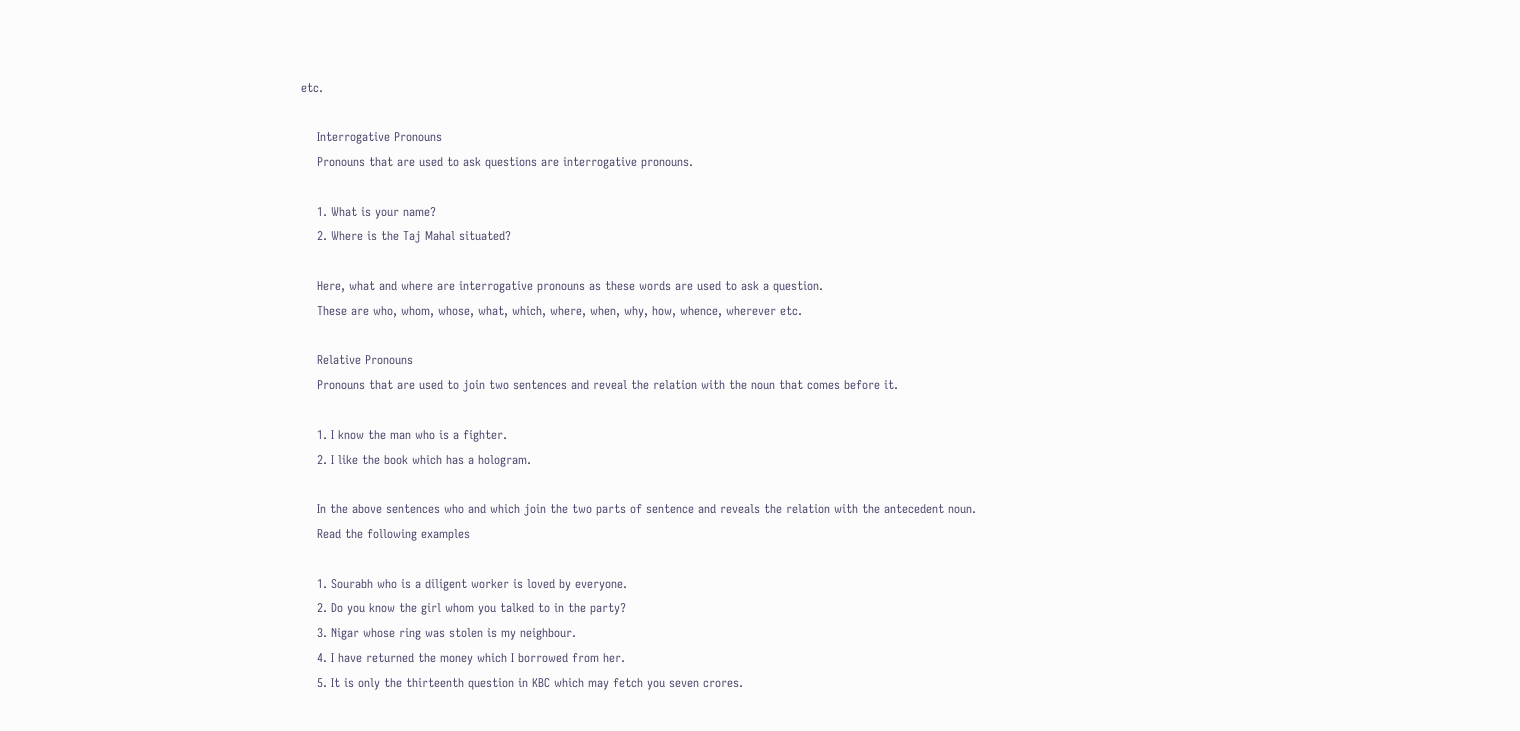etc.

    Interrogative Pronouns
    Pronouns that are used to ask questions are interrogative pronouns.

    1. What is your name?
    2. Where is the Taj Mahal situated?

    Here, what and where are interrogative pronouns as these words are used to ask a question.
    These are who, whom, whose, what, which, where, when, why, how, whence, wherever etc.

    Relative Pronouns
    Pronouns that are used to join two sentences and reveal the relation with the noun that comes before it.

    1. I know the man who is a fighter.
    2. I like the book which has a hologram.

    In the above sentences who and which join the two parts of sentence and reveals the relation with the antecedent noun.
    Read the following examples

    1. Sourabh who is a diligent worker is loved by everyone.
    2. Do you know the girl whom you talked to in the party?
    3. Nigar whose ring was stolen is my neighbour.
    4. I have returned the money which I borrowed from her.
    5. It is only the thirteenth question in KBC which may fetch you seven crores.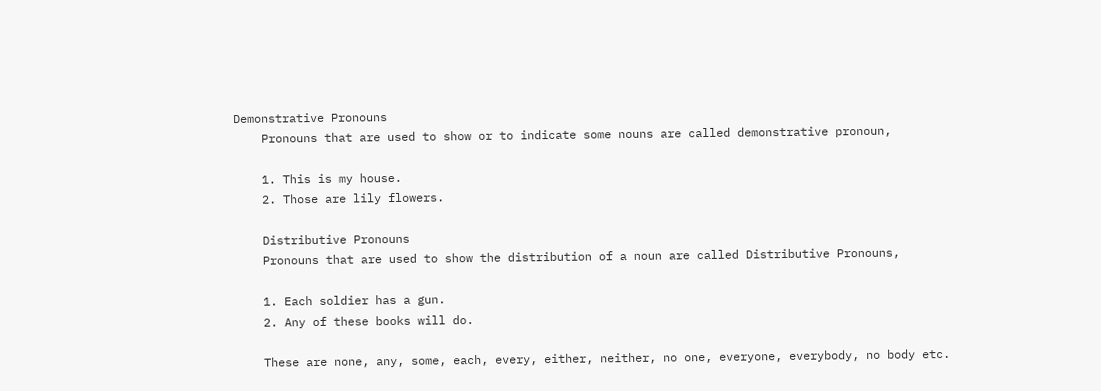Demonstrative Pronouns
    Pronouns that are used to show or to indicate some nouns are called demonstrative pronoun,

    1. This is my house.
    2. Those are lily flowers.

    Distributive Pronouns
    Pronouns that are used to show the distribution of a noun are called Distributive Pronouns,

    1. Each soldier has a gun.
    2. Any of these books will do.

    These are none, any, some, each, every, either, neither, no one, everyone, everybody, no body etc.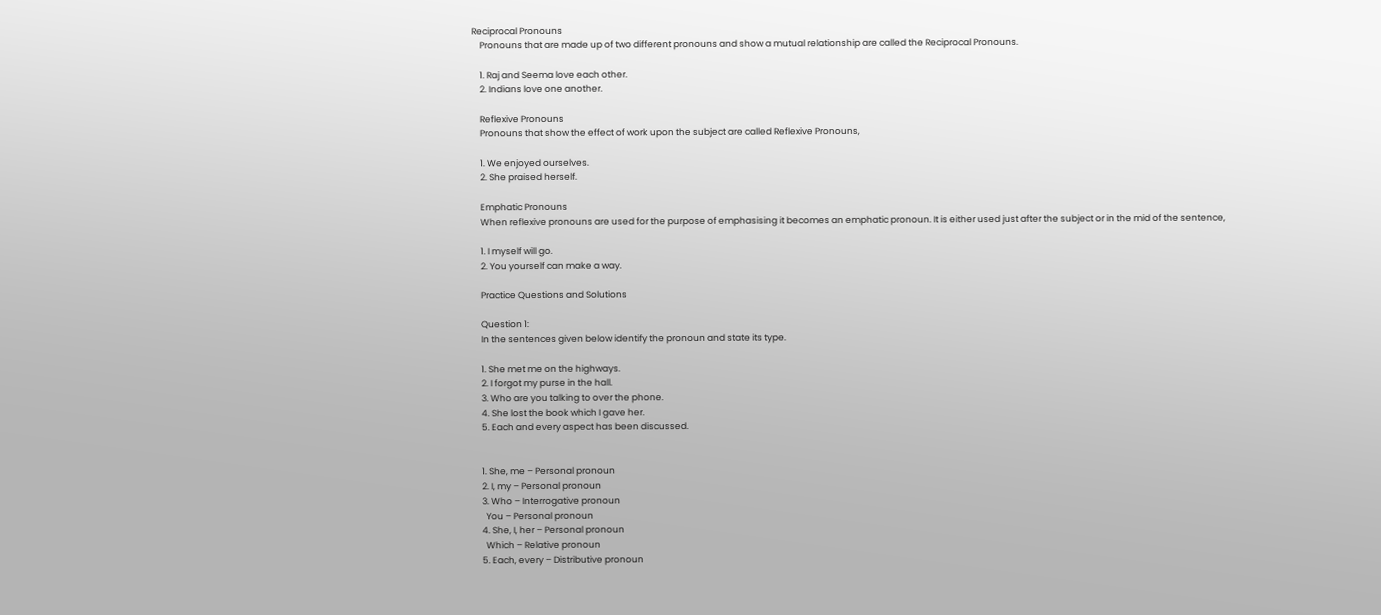Reciprocal Pronouns
    Pronouns that are made up of two different pronouns and show a mutual relationship are called the Reciprocal Pronouns.

    1. Raj and Seema love each other.
    2. Indians love one another.

    Reflexive Pronouns
    Pronouns that show the effect of work upon the subject are called Reflexive Pronouns,

    1. We enjoyed ourselves.
    2. She praised herself.

    Emphatic Pronouns
    When reflexive pronouns are used for the purpose of emphasising it becomes an emphatic pronoun. It is either used just after the subject or in the mid of the sentence,

    1. I myself will go.
    2. You yourself can make a way.

    Practice Questions and Solutions

    Question 1:
    In the sentences given below identify the pronoun and state its type.

    1. She met me on the highways.
    2. I forgot my purse in the hall.
    3. Who are you talking to over the phone.
    4. She lost the book which I gave her.
    5. Each and every aspect has been discussed.


    1. She, me – Personal pronoun
    2. I, my – Personal pronoun
    3. Who – Interrogative pronoun
      You – Personal pronoun
    4. She, I, her – Personal pronoun
      Which – Relative pronoun
    5. Each, every – Distributive pronoun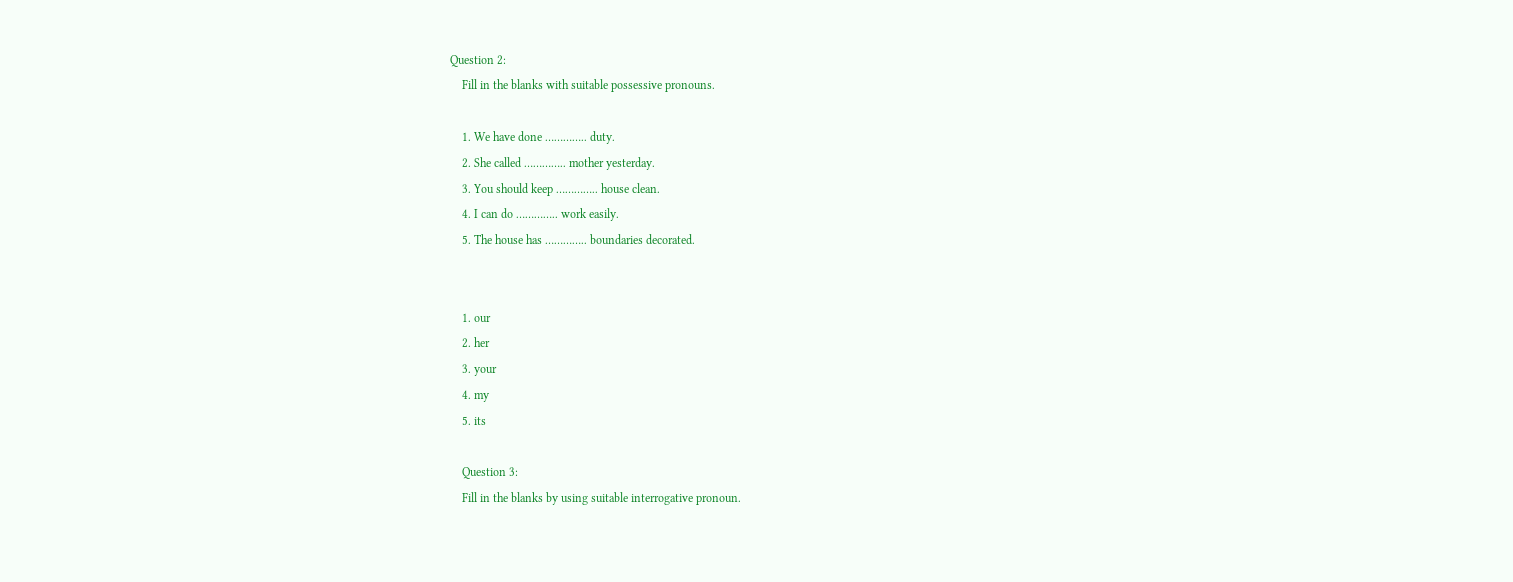Question 2:
    Fill in the blanks with suitable possessive pronouns.

    1. We have done ………….. duty.
    2. She called ………….. mother yesterday.
    3. You should keep ………….. house clean.
    4. I can do ………….. work easily.
    5. The house has ………….. boundaries decorated.


    1. our
    2. her
    3. your
    4. my
    5. its

    Question 3:
    Fill in the blanks by using suitable interrogative pronoun.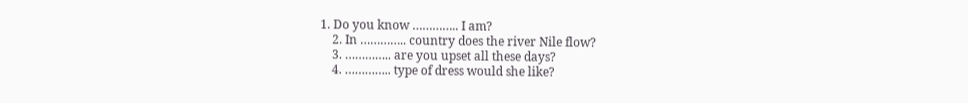1. Do you know ………….. I am?
    2. In ………….. country does the river Nile flow?
    3. ………….. are you upset all these days?
    4. ………….. type of dress would she like?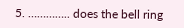5. ………….. does the bell ring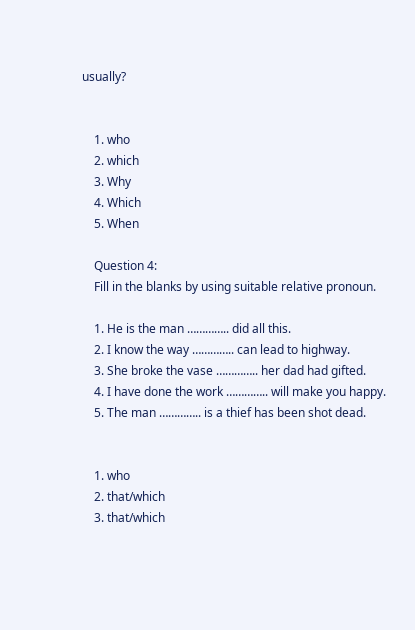usually?


    1. who
    2. which
    3. Why
    4. Which
    5. When

    Question 4:
    Fill in the blanks by using suitable relative pronoun.

    1. He is the man ………….. did all this.
    2. I know the way ………….. can lead to highway.
    3. She broke the vase ………….. her dad had gifted.
    4. I have done the work ………….. will make you happy.
    5. The man ………….. is a thief has been shot dead.


    1. who
    2. that/which
    3. that/which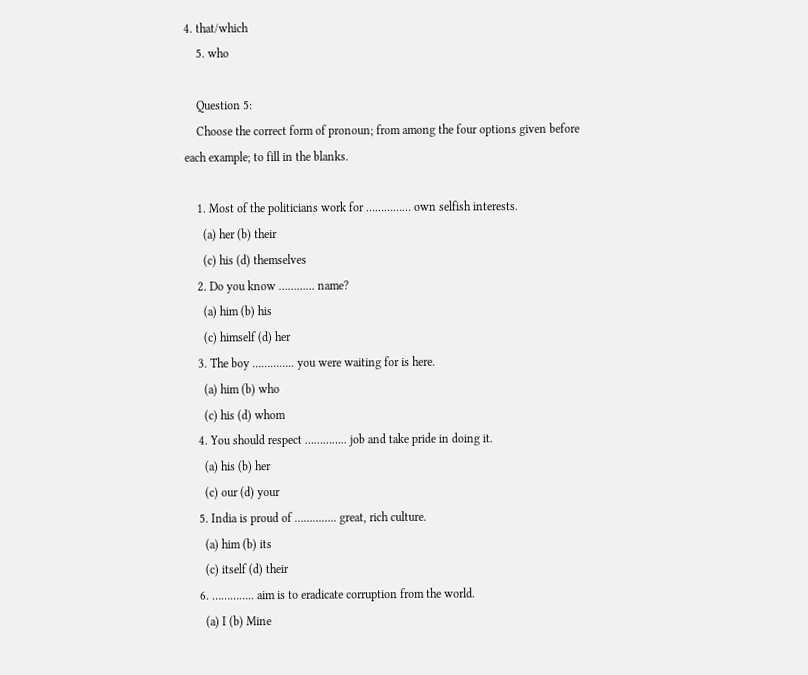4. that/which
    5. who

    Question 5:
    Choose the correct form of pronoun; from among the four options given before each example; to fill in the blanks.

    1. Most of the politicians work for …………… own selfish interests.
      (a) her (b) their
      (c) his (d) themselves
    2. Do you know ………… name?
      (a) him (b) his
      (c) himself (d) her
    3. The boy ………….. you were waiting for is here.
      (a) him (b) who
      (c) his (d) whom
    4. You should respect ………….. job and take pride in doing it.
      (a) his (b) her
      (c) our (d) your
    5. India is proud of ………….. great, rich culture.
      (a) him (b) its
      (c) itself (d) their
    6. ………….. aim is to eradicate corruption from the world.
      (a) I (b) Mine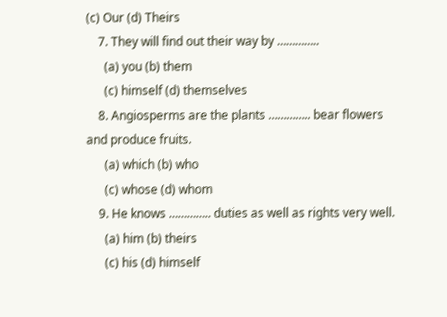(c) Our (d) Theirs
    7. They will find out their way by …………..
      (a) you (b) them
      (c) himself (d) themselves
    8. Angiosperms are the plants ………….. bear flowers and produce fruits.
      (a) which (b) who
      (c) whose (d) whom
    9. He knows ………….. duties as well as rights very well.
      (a) him (b) theirs
      (c) his (d) himself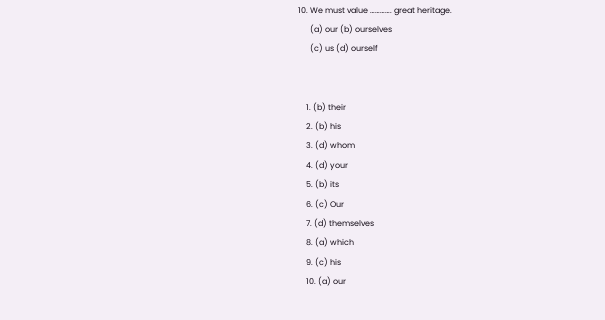10. We must value …………. great heritage.
      (a) our (b) ourselves
      (c) us (d) ourself


    1. (b) their
    2. (b) his
    3. (d) whom
    4. (d) your
    5. (b) its
    6. (c) Our
    7. (d) themselves
    8. (a) which
    9. (c) his
    10. (a) our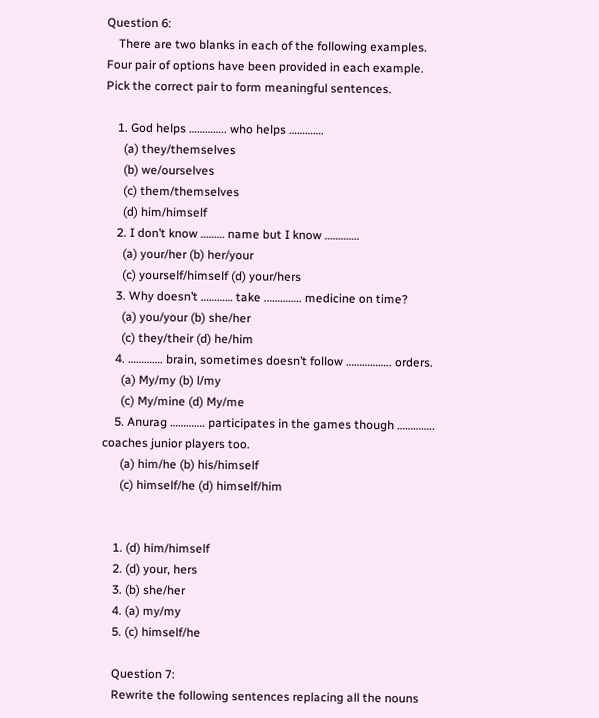Question 6:
    There are two blanks in each of the following examples. Four pair of options have been provided in each example. Pick the correct pair to form meaningful sentences.

    1. God helps ………….. who helps ………….
      (a) they/themselves
      (b) we/ourselves
      (c) them/themselves
      (d) him/himself
    2. I don’t know ……… name but I know ………….
      (a) your/her (b) her/your
      (c) yourself/himself (d) your/hers
    3. Why doesn’t ………… take .…………. medicine on time?
      (a) you/your (b) she/her
      (c) they/their (d) he/him
    4. …………. brain, sometimes doesn’t follow …………….. orders.
      (a) My/my (b) l/my
      (c) My/mine (d) My/me
    5. Anurag …………. participates in the games though ………….. coaches junior players too.
      (a) him/he (b) his/himself
      (c) himself/he (d) himself/him


    1. (d) him/himself
    2. (d) your, hers
    3. (b) she/her
    4. (a) my/my
    5. (c) himself/he

    Question 7:
    Rewrite the following sentences replacing all the nouns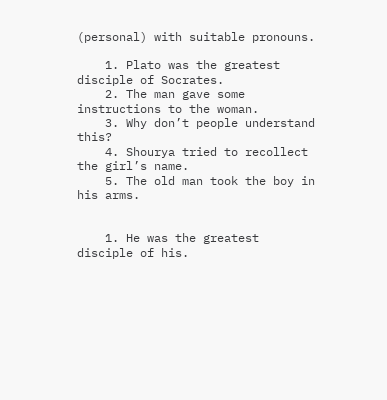(personal) with suitable pronouns.

    1. Plato was the greatest disciple of Socrates.
    2. The man gave some instructions to the woman.
    3. Why don’t people understand this?
    4. Shourya tried to recollect the girl’s name.
    5. The old man took the boy in his arms.


    1. He was the greatest disciple of his.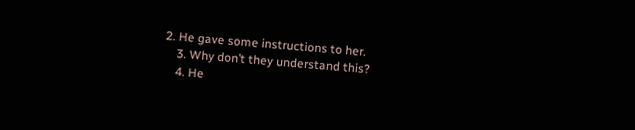2. He gave some instructions to her.
    3. Why don’t they understand this?
    4. He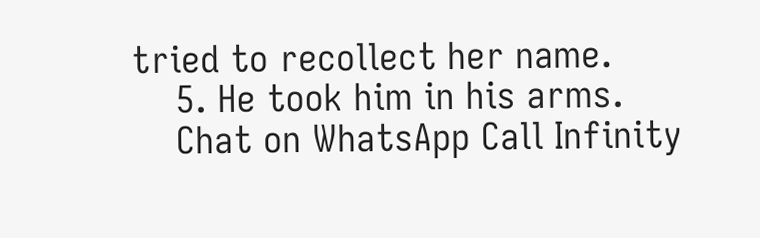tried to recollect her name.
    5. He took him in his arms.
    Chat on WhatsApp Call Infinity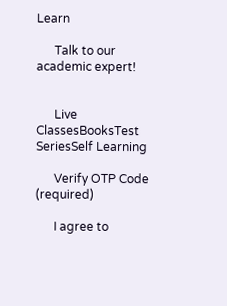Learn

      Talk to our academic expert!


      Live ClassesBooksTest SeriesSelf Learning

      Verify OTP Code (required)

      I agree to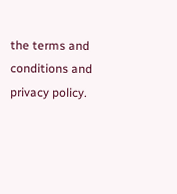the terms and conditions and privacy policy.